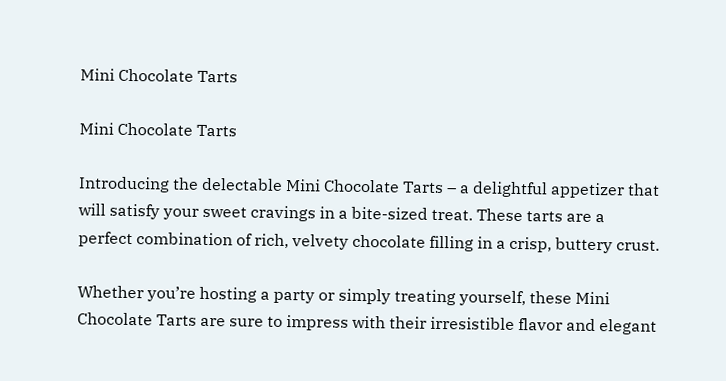Mini Chocolate Tarts

Mini Chocolate Tarts

Introducing the delectable Mini Chocolate Tarts – a delightful appetizer that will satisfy your sweet cravings in a bite-sized treat. These tarts are a perfect combination of rich, velvety chocolate filling in a crisp, buttery crust.

Whether you’re hosting a party or simply treating yourself, these Mini Chocolate Tarts are sure to impress with their irresistible flavor and elegant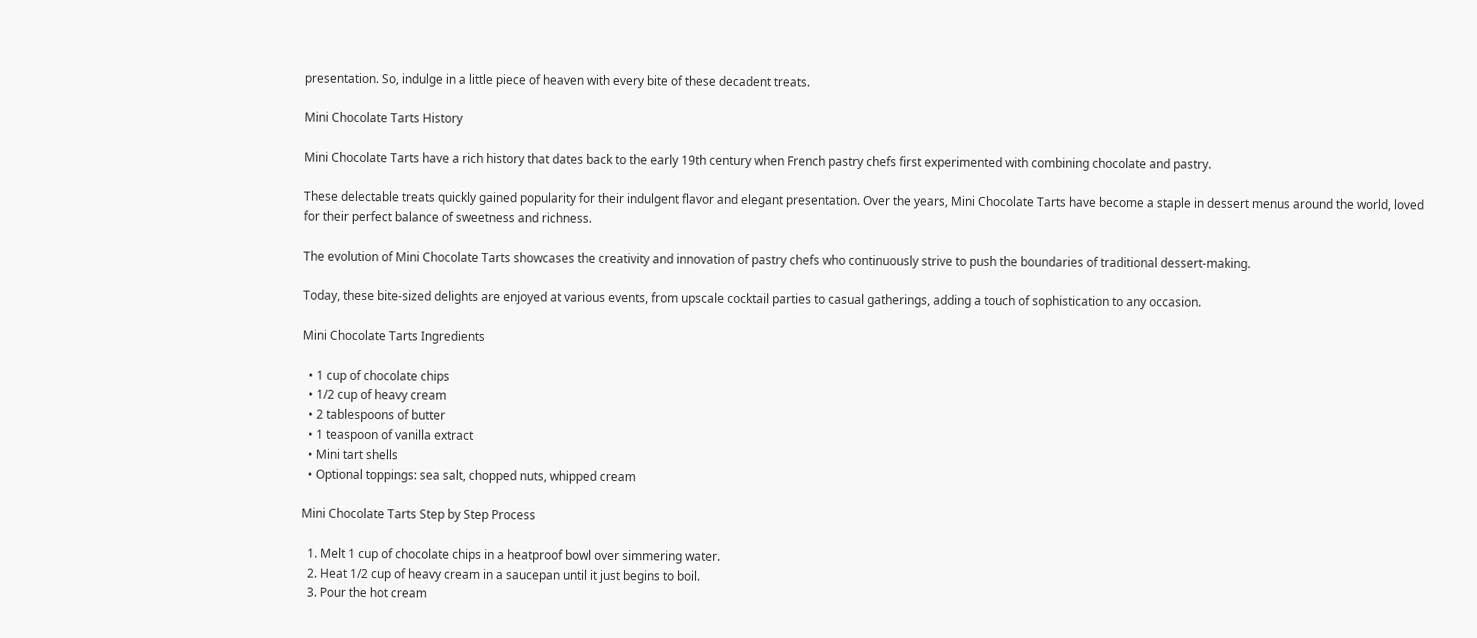presentation. So, indulge in a little piece of heaven with every bite of these decadent treats.

Mini Chocolate Tarts History

Mini Chocolate Tarts have a rich history that dates back to the early 19th century when French pastry chefs first experimented with combining chocolate and pastry.

These delectable treats quickly gained popularity for their indulgent flavor and elegant presentation. Over the years, Mini Chocolate Tarts have become a staple in dessert menus around the world, loved for their perfect balance of sweetness and richness.

The evolution of Mini Chocolate Tarts showcases the creativity and innovation of pastry chefs who continuously strive to push the boundaries of traditional dessert-making.

Today, these bite-sized delights are enjoyed at various events, from upscale cocktail parties to casual gatherings, adding a touch of sophistication to any occasion.

Mini Chocolate Tarts Ingredients

  • 1 cup of chocolate chips
  • 1/2 cup of heavy cream
  • 2 tablespoons of butter
  • 1 teaspoon of vanilla extract
  • Mini tart shells
  • Optional toppings: sea salt, chopped nuts, whipped cream

Mini Chocolate Tarts Step by Step Process

  1. Melt 1 cup of chocolate chips in a heatproof bowl over simmering water.
  2. Heat 1/2 cup of heavy cream in a saucepan until it just begins to boil.
  3. Pour the hot cream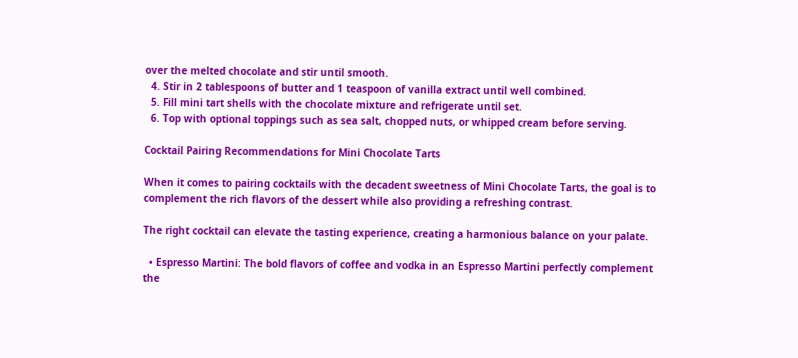over the melted chocolate and stir until smooth.
  4. Stir in 2 tablespoons of butter and 1 teaspoon of vanilla extract until well combined.
  5. Fill mini tart shells with the chocolate mixture and refrigerate until set.
  6. Top with optional toppings such as sea salt, chopped nuts, or whipped cream before serving.

Cocktail Pairing Recommendations for Mini Chocolate Tarts

When it comes to pairing cocktails with the decadent sweetness of Mini Chocolate Tarts, the goal is to complement the rich flavors of the dessert while also providing a refreshing contrast.

The right cocktail can elevate the tasting experience, creating a harmonious balance on your palate.

  • Espresso Martini: The bold flavors of coffee and vodka in an Espresso Martini perfectly complement the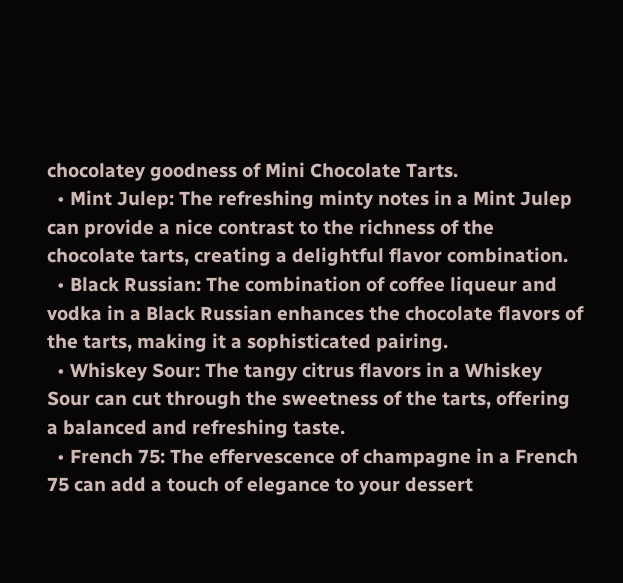chocolatey goodness of Mini Chocolate Tarts.
  • Mint Julep: The refreshing minty notes in a Mint Julep can provide a nice contrast to the richness of the chocolate tarts, creating a delightful flavor combination.
  • Black Russian: The combination of coffee liqueur and vodka in a Black Russian enhances the chocolate flavors of the tarts, making it a sophisticated pairing.
  • Whiskey Sour: The tangy citrus flavors in a Whiskey Sour can cut through the sweetness of the tarts, offering a balanced and refreshing taste.
  • French 75: The effervescence of champagne in a French 75 can add a touch of elegance to your dessert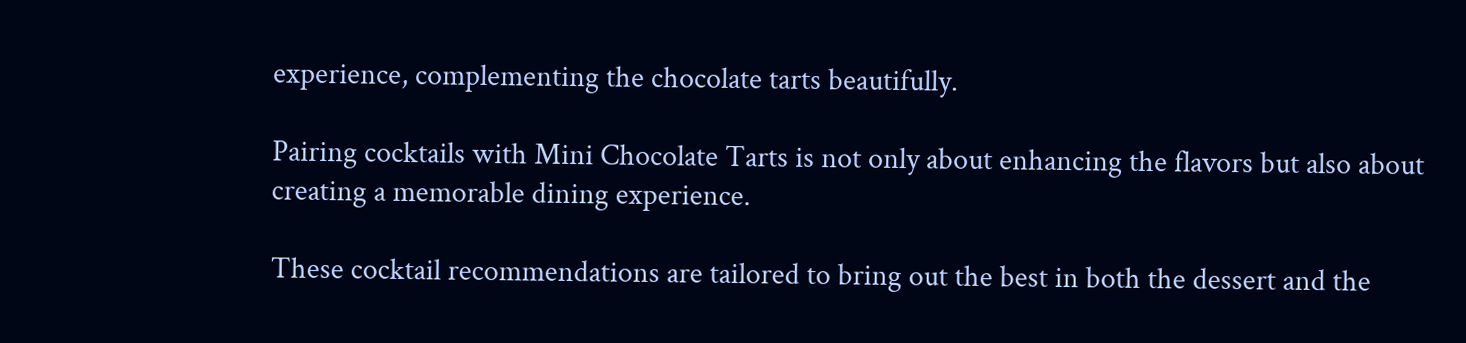experience, complementing the chocolate tarts beautifully.

Pairing cocktails with Mini Chocolate Tarts is not only about enhancing the flavors but also about creating a memorable dining experience.

These cocktail recommendations are tailored to bring out the best in both the dessert and the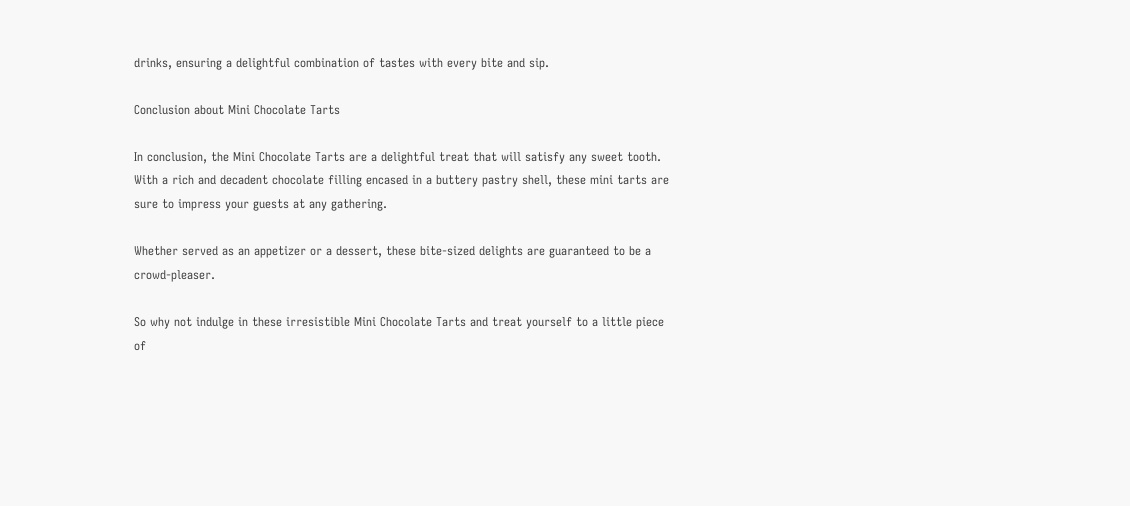drinks, ensuring a delightful combination of tastes with every bite and sip.

Conclusion about Mini Chocolate Tarts

In conclusion, the Mini Chocolate Tarts are a delightful treat that will satisfy any sweet tooth. With a rich and decadent chocolate filling encased in a buttery pastry shell, these mini tarts are sure to impress your guests at any gathering.

Whether served as an appetizer or a dessert, these bite-sized delights are guaranteed to be a crowd-pleaser.

So why not indulge in these irresistible Mini Chocolate Tarts and treat yourself to a little piece of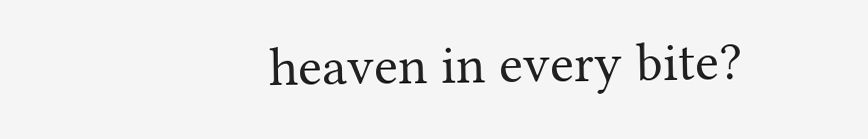heaven in every bite?